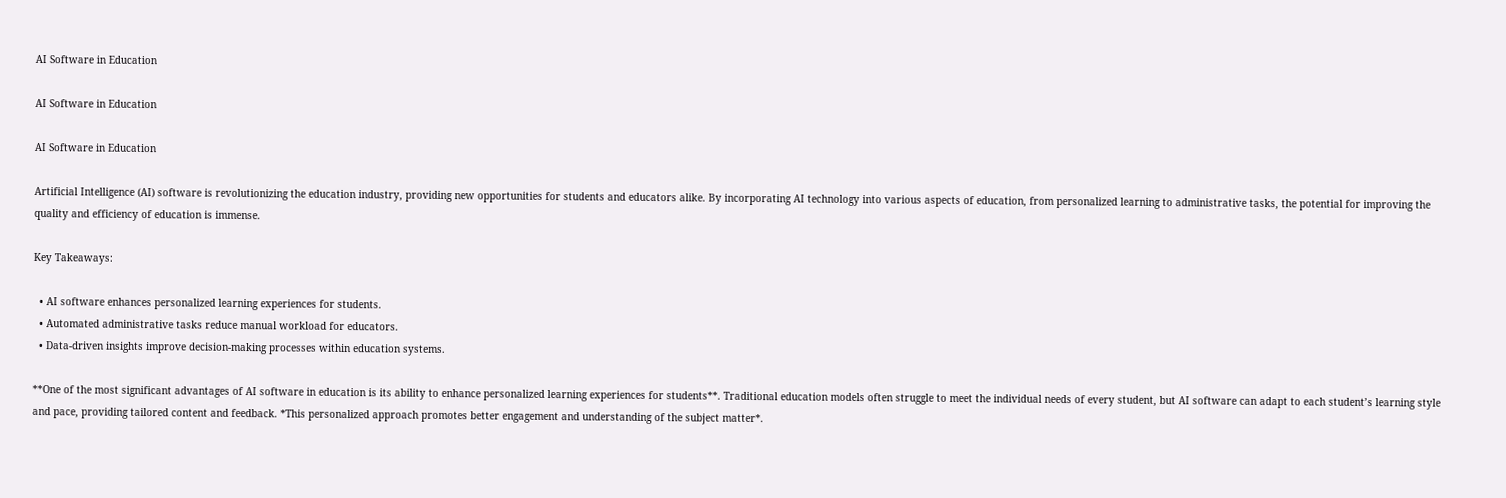AI Software in Education

AI Software in Education

AI Software in Education

Artificial Intelligence (AI) software is revolutionizing the education industry, providing new opportunities for students and educators alike. By incorporating AI technology into various aspects of education, from personalized learning to administrative tasks, the potential for improving the quality and efficiency of education is immense.

Key Takeaways:

  • AI software enhances personalized learning experiences for students.
  • Automated administrative tasks reduce manual workload for educators.
  • Data-driven insights improve decision-making processes within education systems.

**One of the most significant advantages of AI software in education is its ability to enhance personalized learning experiences for students**. Traditional education models often struggle to meet the individual needs of every student, but AI software can adapt to each student’s learning style and pace, providing tailored content and feedback. *This personalized approach promotes better engagement and understanding of the subject matter*.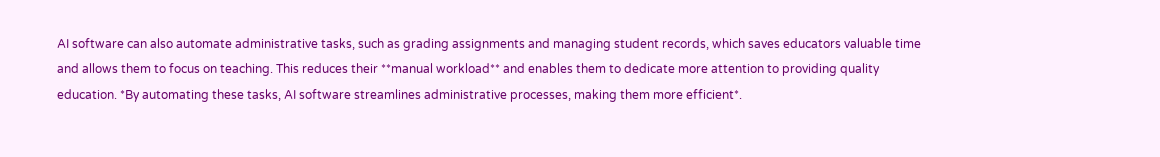AI software can also automate administrative tasks, such as grading assignments and managing student records, which saves educators valuable time and allows them to focus on teaching. This reduces their **manual workload** and enables them to dedicate more attention to providing quality education. *By automating these tasks, AI software streamlines administrative processes, making them more efficient*.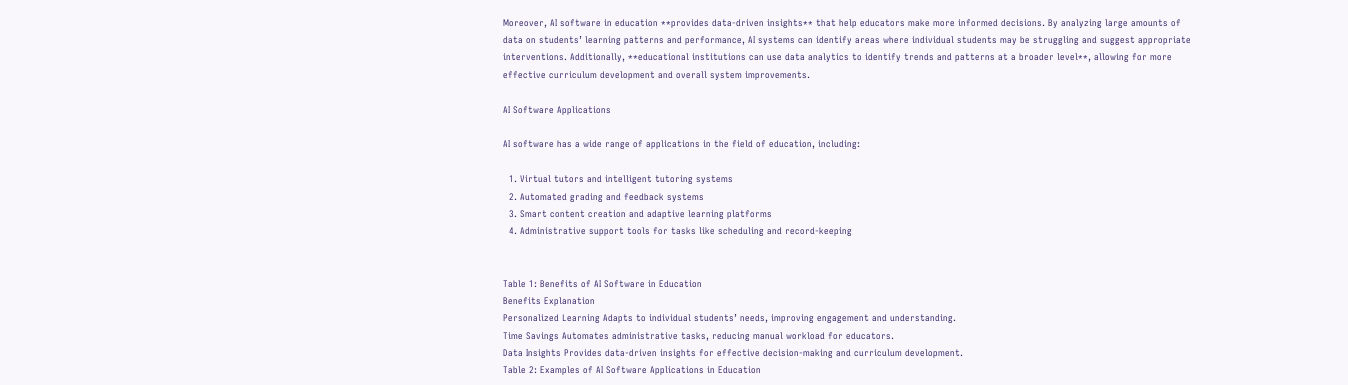Moreover, AI software in education **provides data-driven insights** that help educators make more informed decisions. By analyzing large amounts of data on students’ learning patterns and performance, AI systems can identify areas where individual students may be struggling and suggest appropriate interventions. Additionally, **educational institutions can use data analytics to identify trends and patterns at a broader level**, allowing for more effective curriculum development and overall system improvements.

AI Software Applications

AI software has a wide range of applications in the field of education, including:

  1. Virtual tutors and intelligent tutoring systems
  2. Automated grading and feedback systems
  3. Smart content creation and adaptive learning platforms
  4. Administrative support tools for tasks like scheduling and record-keeping


Table 1: Benefits of AI Software in Education
Benefits Explanation
Personalized Learning Adapts to individual students’ needs, improving engagement and understanding.
Time Savings Automates administrative tasks, reducing manual workload for educators.
Data Insights Provides data-driven insights for effective decision-making and curriculum development.
Table 2: Examples of AI Software Applications in Education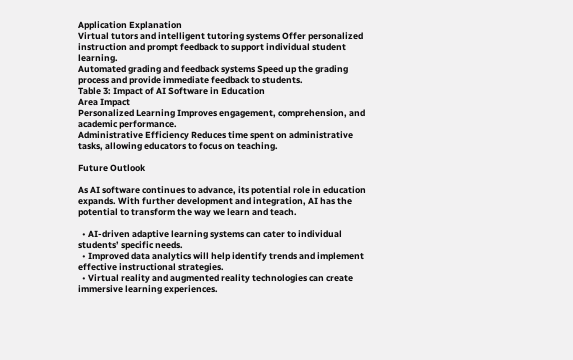Application Explanation
Virtual tutors and intelligent tutoring systems Offer personalized instruction and prompt feedback to support individual student learning.
Automated grading and feedback systems Speed up the grading process and provide immediate feedback to students.
Table 3: Impact of AI Software in Education
Area Impact
Personalized Learning Improves engagement, comprehension, and academic performance.
Administrative Efficiency Reduces time spent on administrative tasks, allowing educators to focus on teaching.

Future Outlook

As AI software continues to advance, its potential role in education expands. With further development and integration, AI has the potential to transform the way we learn and teach.

  • AI-driven adaptive learning systems can cater to individual students’ specific needs.
  • Improved data analytics will help identify trends and implement effective instructional strategies.
  • Virtual reality and augmented reality technologies can create immersive learning experiences.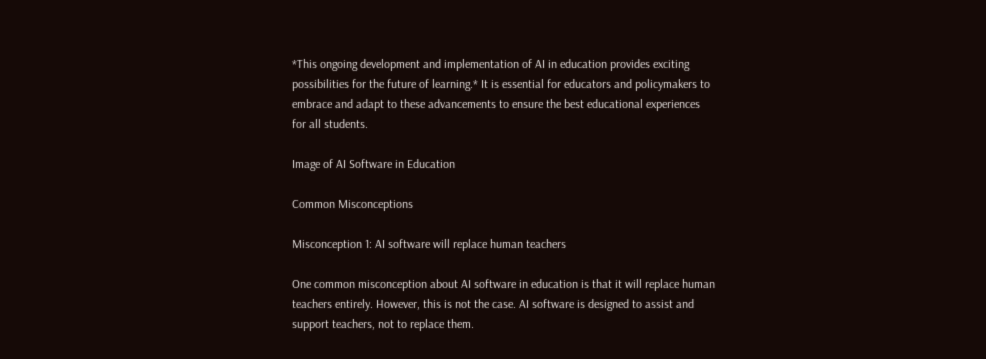*This ongoing development and implementation of AI in education provides exciting possibilities for the future of learning.* It is essential for educators and policymakers to embrace and adapt to these advancements to ensure the best educational experiences for all students.

Image of AI Software in Education

Common Misconceptions

Misconception 1: AI software will replace human teachers

One common misconception about AI software in education is that it will replace human teachers entirely. However, this is not the case. AI software is designed to assist and support teachers, not to replace them.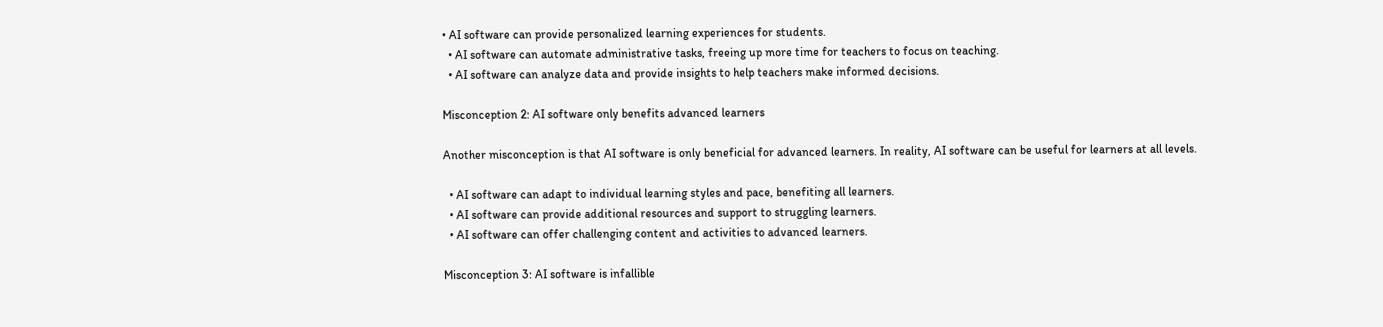• AI software can provide personalized learning experiences for students.
  • AI software can automate administrative tasks, freeing up more time for teachers to focus on teaching.
  • AI software can analyze data and provide insights to help teachers make informed decisions.

Misconception 2: AI software only benefits advanced learners

Another misconception is that AI software is only beneficial for advanced learners. In reality, AI software can be useful for learners at all levels.

  • AI software can adapt to individual learning styles and pace, benefiting all learners.
  • AI software can provide additional resources and support to struggling learners.
  • AI software can offer challenging content and activities to advanced learners.

Misconception 3: AI software is infallible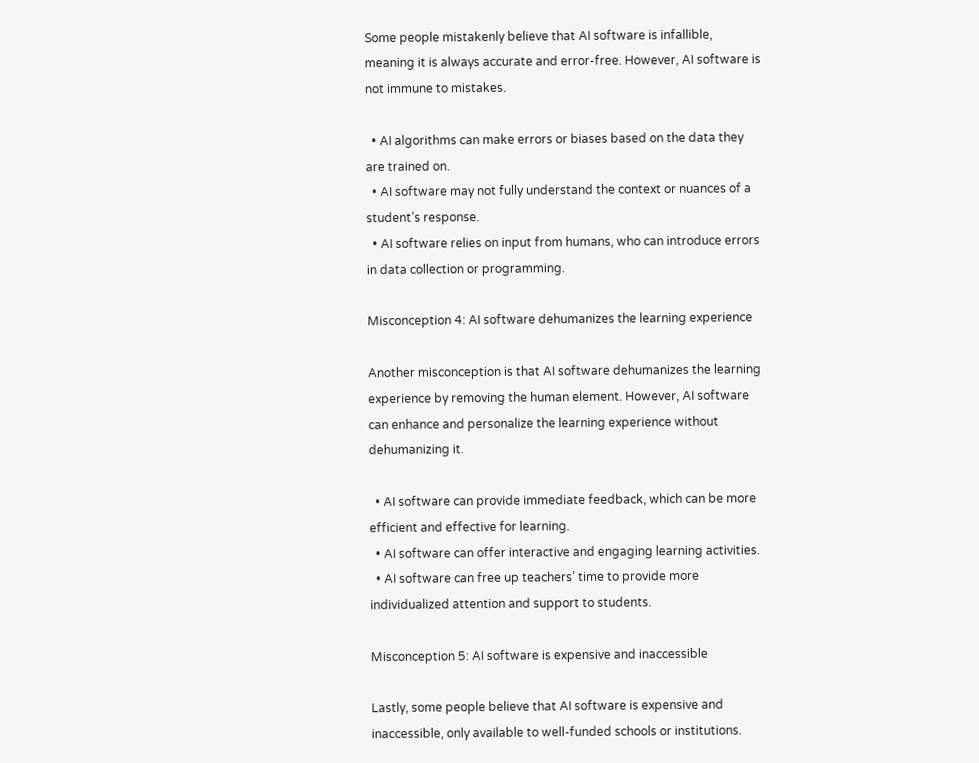Some people mistakenly believe that AI software is infallible, meaning it is always accurate and error-free. However, AI software is not immune to mistakes.

  • AI algorithms can make errors or biases based on the data they are trained on.
  • AI software may not fully understand the context or nuances of a student’s response.
  • AI software relies on input from humans, who can introduce errors in data collection or programming.

Misconception 4: AI software dehumanizes the learning experience

Another misconception is that AI software dehumanizes the learning experience by removing the human element. However, AI software can enhance and personalize the learning experience without dehumanizing it.

  • AI software can provide immediate feedback, which can be more efficient and effective for learning.
  • AI software can offer interactive and engaging learning activities.
  • AI software can free up teachers’ time to provide more individualized attention and support to students.

Misconception 5: AI software is expensive and inaccessible

Lastly, some people believe that AI software is expensive and inaccessible, only available to well-funded schools or institutions.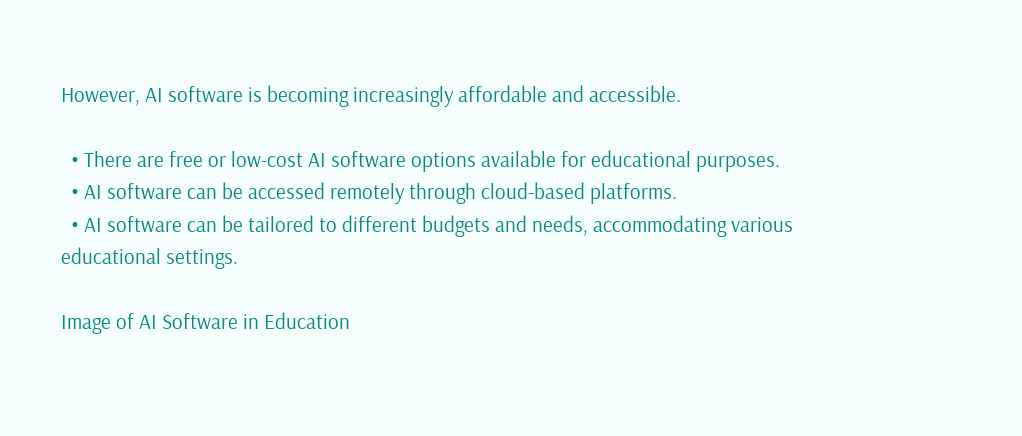However, AI software is becoming increasingly affordable and accessible.

  • There are free or low-cost AI software options available for educational purposes.
  • AI software can be accessed remotely through cloud-based platforms.
  • AI software can be tailored to different budgets and needs, accommodating various educational settings.

Image of AI Software in Education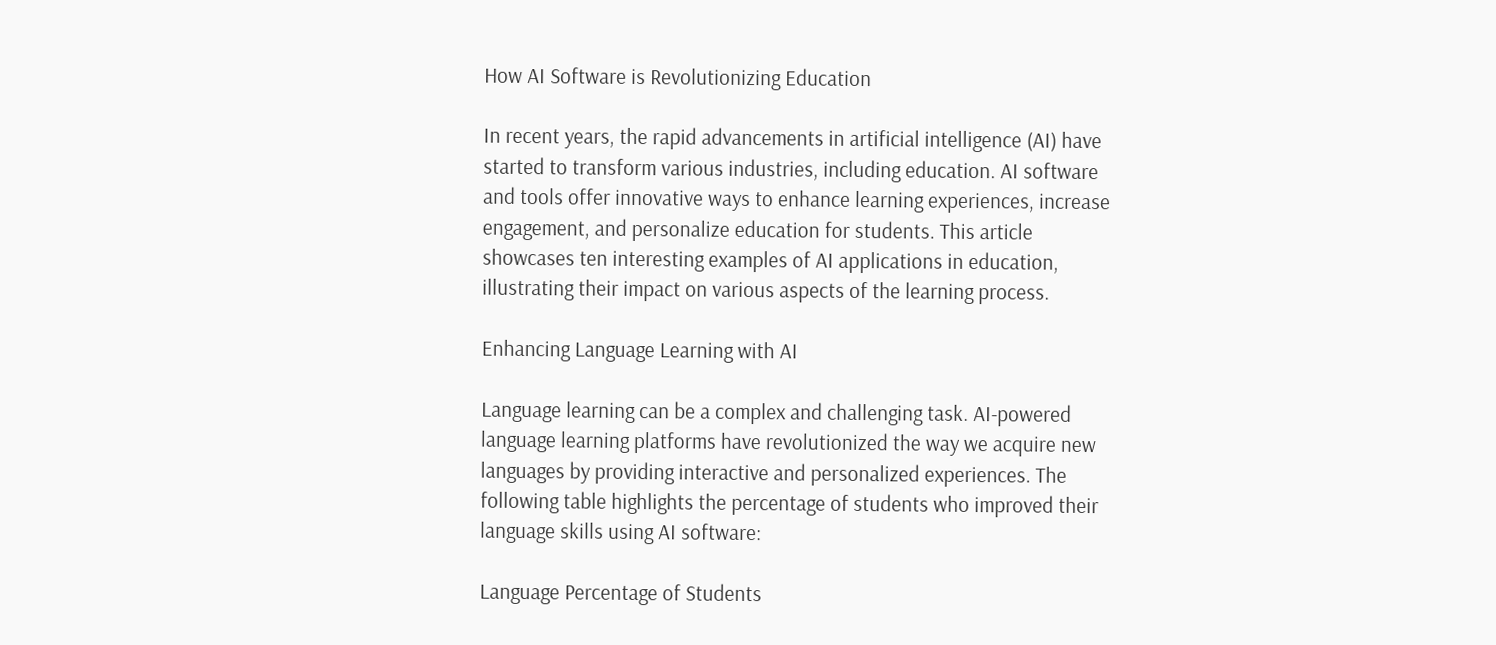How AI Software is Revolutionizing Education

In recent years, the rapid advancements in artificial intelligence (AI) have started to transform various industries, including education. AI software and tools offer innovative ways to enhance learning experiences, increase engagement, and personalize education for students. This article showcases ten interesting examples of AI applications in education, illustrating their impact on various aspects of the learning process.

Enhancing Language Learning with AI

Language learning can be a complex and challenging task. AI-powered language learning platforms have revolutionized the way we acquire new languages by providing interactive and personalized experiences. The following table highlights the percentage of students who improved their language skills using AI software:

Language Percentage of Students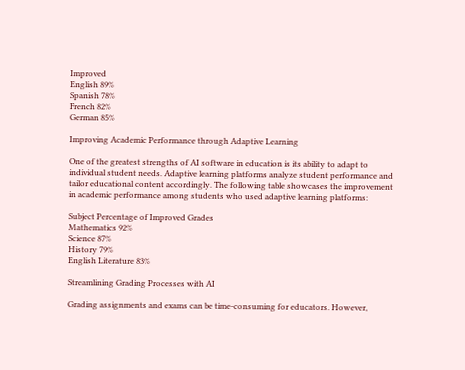Improved
English 89%
Spanish 78%
French 82%
German 85%

Improving Academic Performance through Adaptive Learning

One of the greatest strengths of AI software in education is its ability to adapt to individual student needs. Adaptive learning platforms analyze student performance and tailor educational content accordingly. The following table showcases the improvement in academic performance among students who used adaptive learning platforms:

Subject Percentage of Improved Grades
Mathematics 92%
Science 87%
History 79%
English Literature 83%

Streamlining Grading Processes with AI

Grading assignments and exams can be time-consuming for educators. However,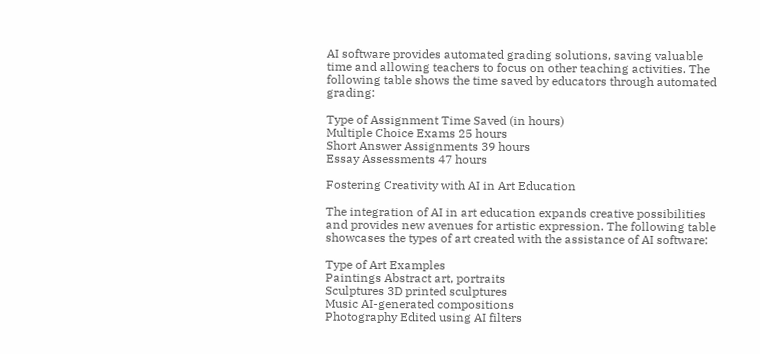AI software provides automated grading solutions, saving valuable time and allowing teachers to focus on other teaching activities. The following table shows the time saved by educators through automated grading:

Type of Assignment Time Saved (in hours)
Multiple Choice Exams 25 hours
Short Answer Assignments 39 hours
Essay Assessments 47 hours

Fostering Creativity with AI in Art Education

The integration of AI in art education expands creative possibilities and provides new avenues for artistic expression. The following table showcases the types of art created with the assistance of AI software:

Type of Art Examples
Paintings Abstract art, portraits
Sculptures 3D printed sculptures
Music AI-generated compositions
Photography Edited using AI filters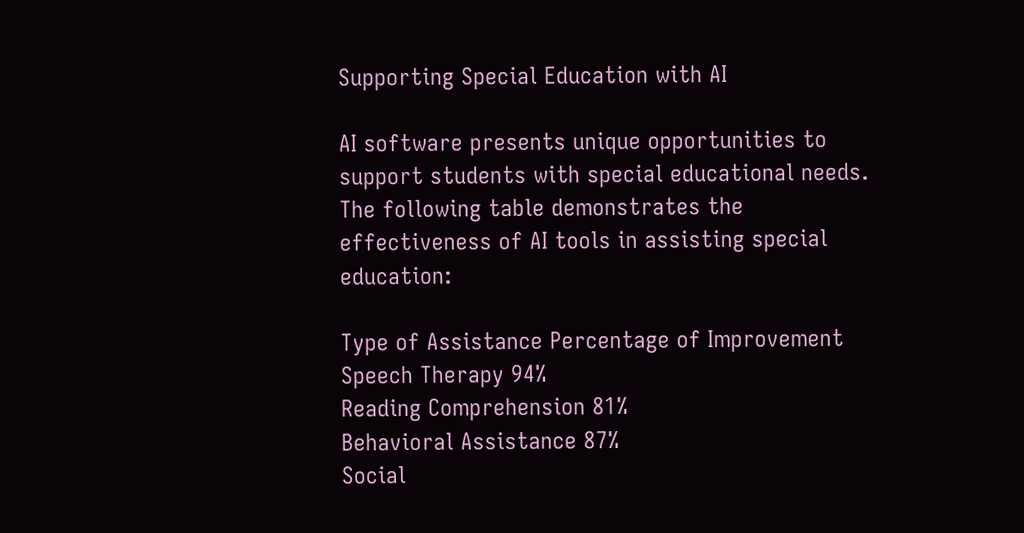Supporting Special Education with AI

AI software presents unique opportunities to support students with special educational needs. The following table demonstrates the effectiveness of AI tools in assisting special education:

Type of Assistance Percentage of Improvement
Speech Therapy 94%
Reading Comprehension 81%
Behavioral Assistance 87%
Social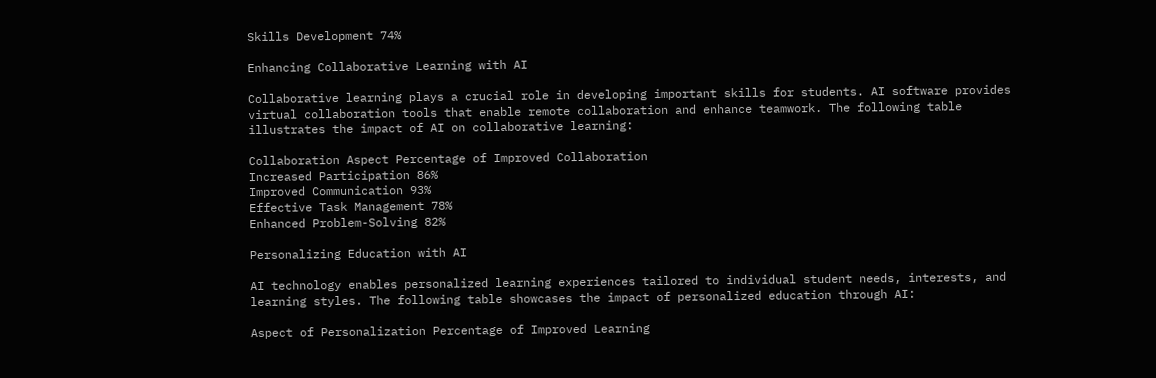Skills Development 74%

Enhancing Collaborative Learning with AI

Collaborative learning plays a crucial role in developing important skills for students. AI software provides virtual collaboration tools that enable remote collaboration and enhance teamwork. The following table illustrates the impact of AI on collaborative learning:

Collaboration Aspect Percentage of Improved Collaboration
Increased Participation 86%
Improved Communication 93%
Effective Task Management 78%
Enhanced Problem-Solving 82%

Personalizing Education with AI

AI technology enables personalized learning experiences tailored to individual student needs, interests, and learning styles. The following table showcases the impact of personalized education through AI:

Aspect of Personalization Percentage of Improved Learning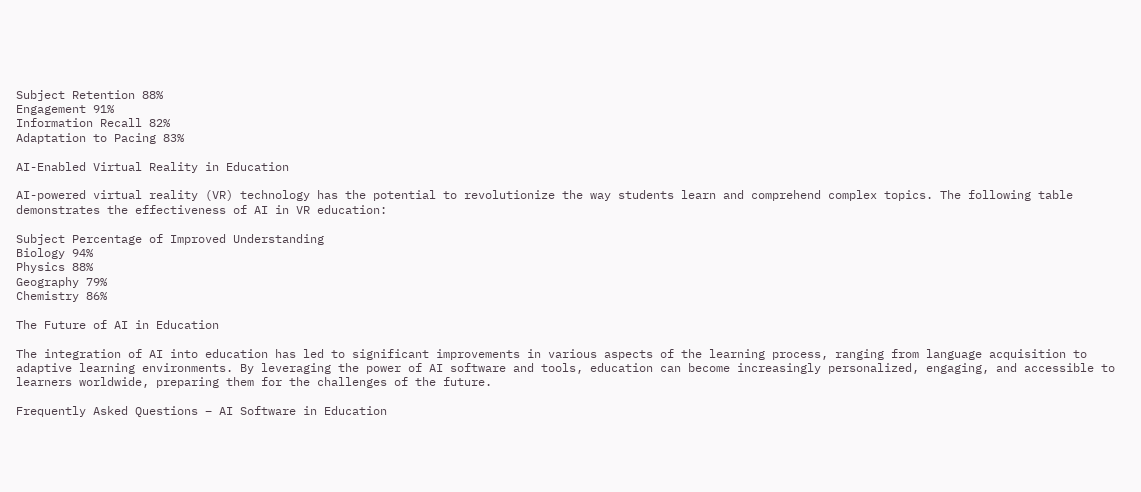Subject Retention 88%
Engagement 91%
Information Recall 82%
Adaptation to Pacing 83%

AI-Enabled Virtual Reality in Education

AI-powered virtual reality (VR) technology has the potential to revolutionize the way students learn and comprehend complex topics. The following table demonstrates the effectiveness of AI in VR education:

Subject Percentage of Improved Understanding
Biology 94%
Physics 88%
Geography 79%
Chemistry 86%

The Future of AI in Education

The integration of AI into education has led to significant improvements in various aspects of the learning process, ranging from language acquisition to adaptive learning environments. By leveraging the power of AI software and tools, education can become increasingly personalized, engaging, and accessible to learners worldwide, preparing them for the challenges of the future.

Frequently Asked Questions – AI Software in Education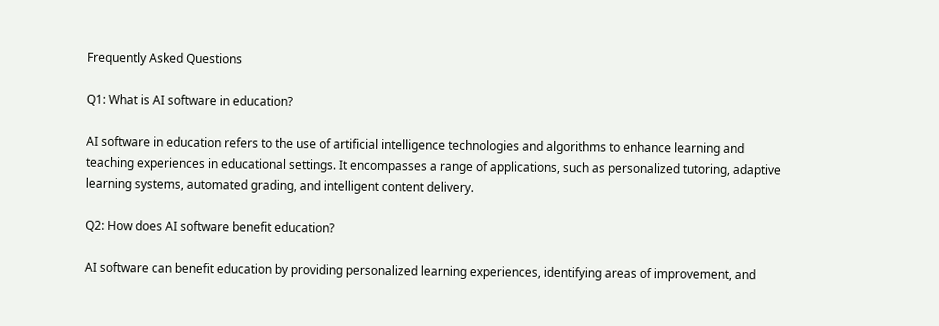Frequently Asked Questions

Q1: What is AI software in education?

AI software in education refers to the use of artificial intelligence technologies and algorithms to enhance learning and teaching experiences in educational settings. It encompasses a range of applications, such as personalized tutoring, adaptive learning systems, automated grading, and intelligent content delivery.

Q2: How does AI software benefit education?

AI software can benefit education by providing personalized learning experiences, identifying areas of improvement, and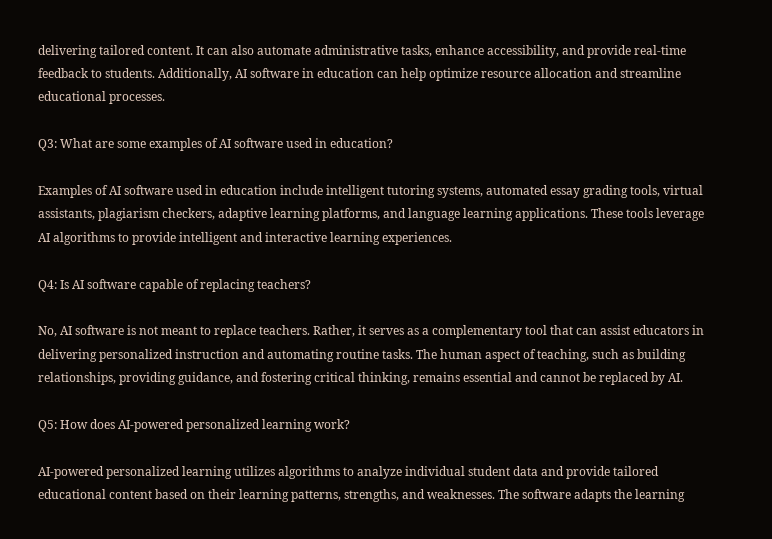delivering tailored content. It can also automate administrative tasks, enhance accessibility, and provide real-time feedback to students. Additionally, AI software in education can help optimize resource allocation and streamline educational processes.

Q3: What are some examples of AI software used in education?

Examples of AI software used in education include intelligent tutoring systems, automated essay grading tools, virtual assistants, plagiarism checkers, adaptive learning platforms, and language learning applications. These tools leverage AI algorithms to provide intelligent and interactive learning experiences.

Q4: Is AI software capable of replacing teachers?

No, AI software is not meant to replace teachers. Rather, it serves as a complementary tool that can assist educators in delivering personalized instruction and automating routine tasks. The human aspect of teaching, such as building relationships, providing guidance, and fostering critical thinking, remains essential and cannot be replaced by AI.

Q5: How does AI-powered personalized learning work?

AI-powered personalized learning utilizes algorithms to analyze individual student data and provide tailored educational content based on their learning patterns, strengths, and weaknesses. The software adapts the learning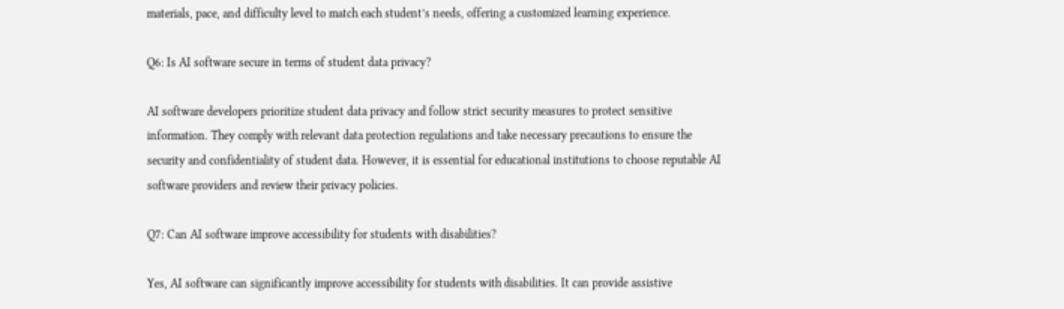materials, pace, and difficulty level to match each student’s needs, offering a customized learning experience.

Q6: Is AI software secure in terms of student data privacy?

AI software developers prioritize student data privacy and follow strict security measures to protect sensitive information. They comply with relevant data protection regulations and take necessary precautions to ensure the security and confidentiality of student data. However, it is essential for educational institutions to choose reputable AI software providers and review their privacy policies.

Q7: Can AI software improve accessibility for students with disabilities?

Yes, AI software can significantly improve accessibility for students with disabilities. It can provide assistive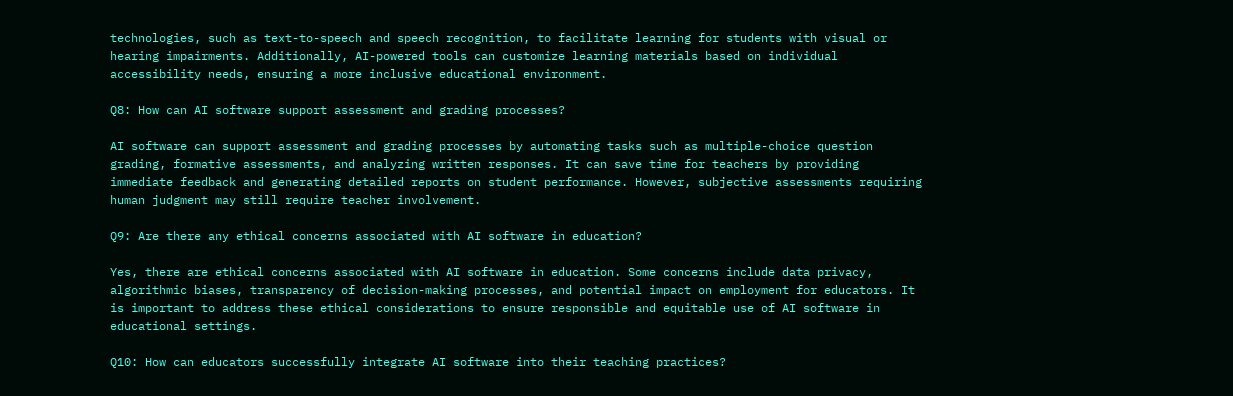technologies, such as text-to-speech and speech recognition, to facilitate learning for students with visual or hearing impairments. Additionally, AI-powered tools can customize learning materials based on individual accessibility needs, ensuring a more inclusive educational environment.

Q8: How can AI software support assessment and grading processes?

AI software can support assessment and grading processes by automating tasks such as multiple-choice question grading, formative assessments, and analyzing written responses. It can save time for teachers by providing immediate feedback and generating detailed reports on student performance. However, subjective assessments requiring human judgment may still require teacher involvement.

Q9: Are there any ethical concerns associated with AI software in education?

Yes, there are ethical concerns associated with AI software in education. Some concerns include data privacy, algorithmic biases, transparency of decision-making processes, and potential impact on employment for educators. It is important to address these ethical considerations to ensure responsible and equitable use of AI software in educational settings.

Q10: How can educators successfully integrate AI software into their teaching practices?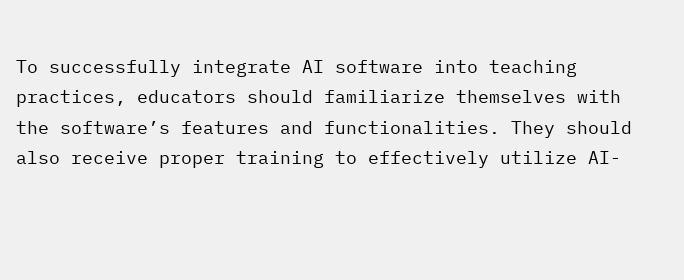To successfully integrate AI software into teaching practices, educators should familiarize themselves with the software’s features and functionalities. They should also receive proper training to effectively utilize AI-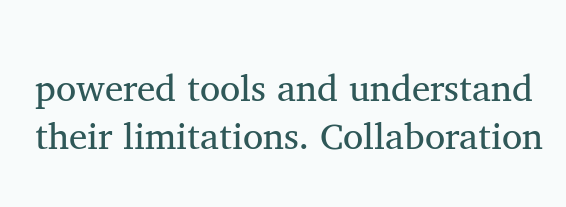powered tools and understand their limitations. Collaboration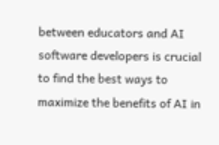between educators and AI software developers is crucial to find the best ways to maximize the benefits of AI in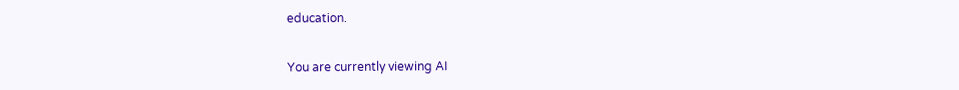education.

You are currently viewing AI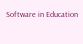Software in Education